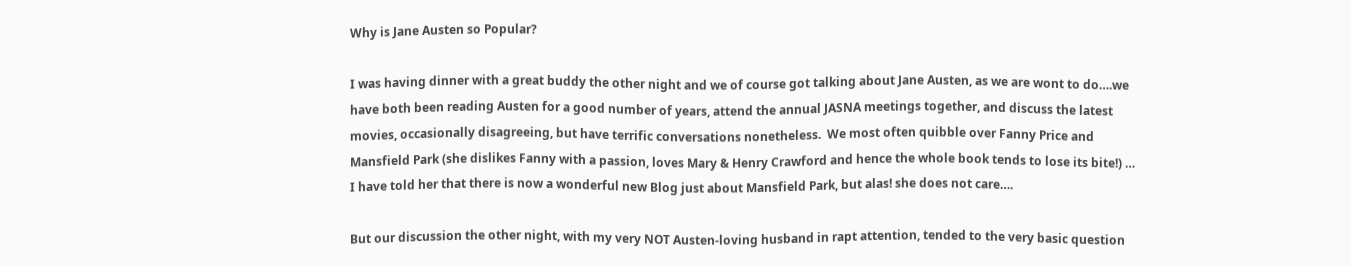Why is Jane Austen so Popular?

I was having dinner with a great buddy the other night and we of course got talking about Jane Austen, as we are wont to do….we have both been reading Austen for a good number of years, attend the annual JASNA meetings together, and discuss the latest movies, occasionally disagreeing, but have terrific conversations nonetheless.  We most often quibble over Fanny Price and Mansfield Park (she dislikes Fanny with a passion, loves Mary & Henry Crawford and hence the whole book tends to lose its bite!) … I have told her that there is now a wonderful new Blog just about Mansfield Park, but alas! she does not care….

But our discussion the other night, with my very NOT Austen-loving husband in rapt attention, tended to the very basic question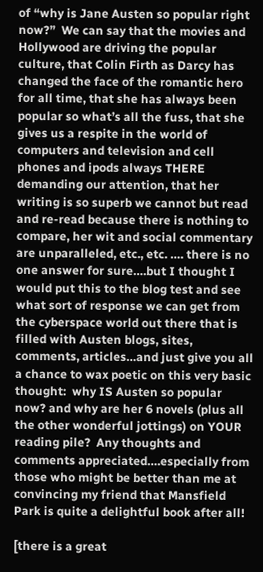of “why is Jane Austen so popular right now?”  We can say that the movies and Hollywood are driving the popular culture, that Colin Firth as Darcy has changed the face of the romantic hero for all time, that she has always been popular so what’s all the fuss, that she gives us a respite in the world of computers and television and cell phones and ipods always THERE demanding our attention, that her writing is so superb we cannot but read and re-read because there is nothing to compare, her wit and social commentary are unparalleled, etc., etc. …. there is no one answer for sure….but I thought I would put this to the blog test and see what sort of response we can get from the cyberspace world out there that is filled with Austen blogs, sites, comments, articles…and just give you all a chance to wax poetic on this very basic thought:  why IS Austen so popular now? and why are her 6 novels (plus all the other wonderful jottings) on YOUR reading pile?  Any thoughts and comments appreciated….especially from those who might be better than me at convincing my friend that Mansfield Park is quite a delightful book after all!

[there is a great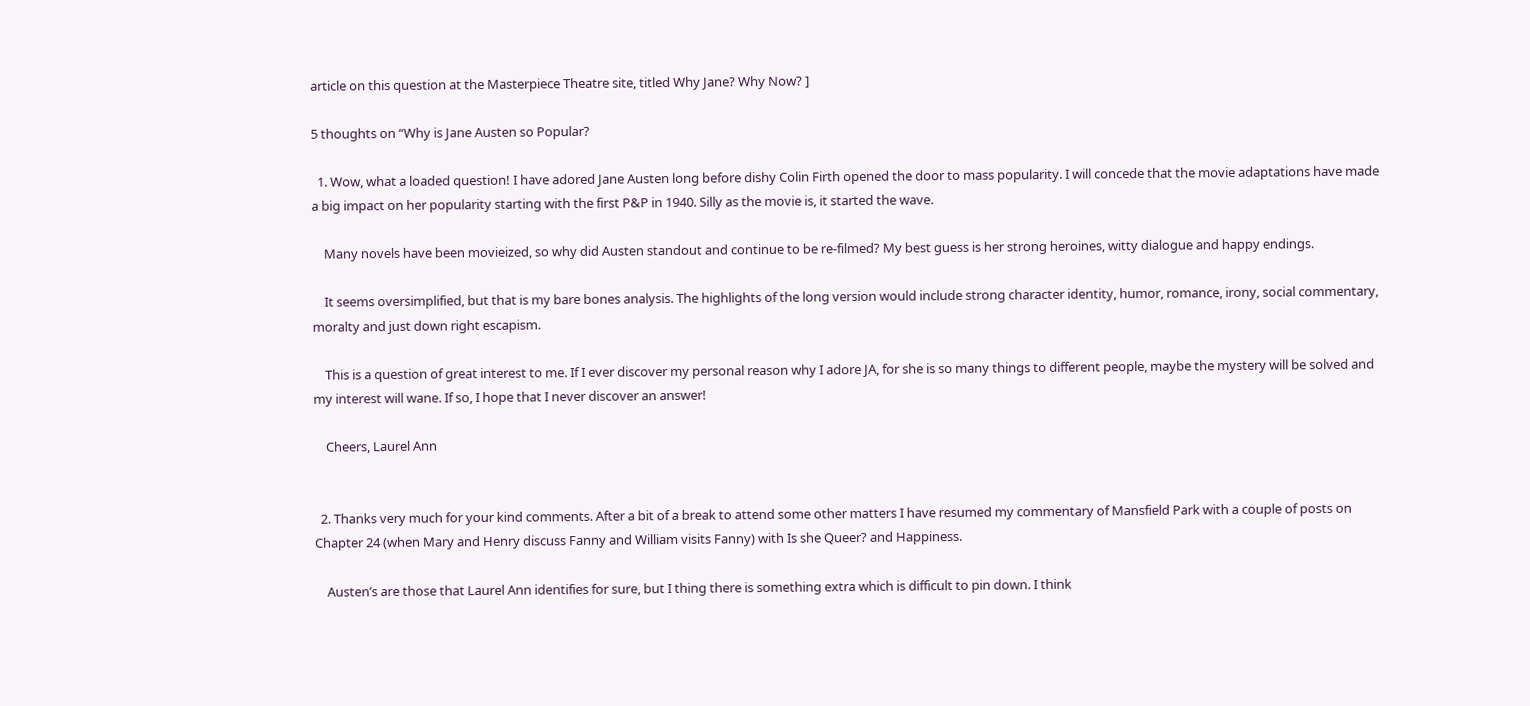article on this question at the Masterpiece Theatre site, titled Why Jane? Why Now? ]

5 thoughts on “Why is Jane Austen so Popular?

  1. Wow, what a loaded question! I have adored Jane Austen long before dishy Colin Firth opened the door to mass popularity. I will concede that the movie adaptations have made a big impact on her popularity starting with the first P&P in 1940. Silly as the movie is, it started the wave.

    Many novels have been movieized, so why did Austen standout and continue to be re-filmed? My best guess is her strong heroines, witty dialogue and happy endings.

    It seems oversimplified, but that is my bare bones analysis. The highlights of the long version would include strong character identity, humor, romance, irony, social commentary, moralty and just down right escapism.

    This is a question of great interest to me. If I ever discover my personal reason why I adore JA, for she is so many things to different people, maybe the mystery will be solved and my interest will wane. If so, I hope that I never discover an answer!

    Cheers, Laurel Ann


  2. Thanks very much for your kind comments. After a bit of a break to attend some other matters I have resumed my commentary of Mansfield Park with a couple of posts on Chapter 24 (when Mary and Henry discuss Fanny and William visits Fanny) with Is she Queer? and Happiness.

    Austen’s are those that Laurel Ann identifies for sure, but I thing there is something extra which is difficult to pin down. I think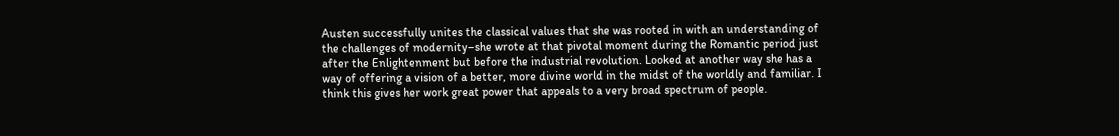Austen successfully unites the classical values that she was rooted in with an understanding of the challenges of modernity–she wrote at that pivotal moment during the Romantic period just after the Enlightenment but before the industrial revolution. Looked at another way she has a way of offering a vision of a better, more divine world in the midst of the worldly and familiar. I think this gives her work great power that appeals to a very broad spectrum of people.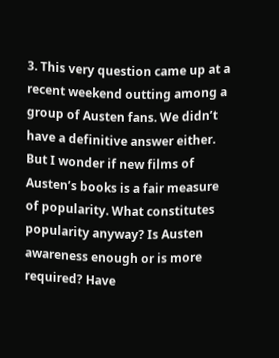3. This very question came up at a recent weekend outting among a group of Austen fans. We didn’t have a definitive answer either. But I wonder if new films of Austen’s books is a fair measure of popularity. What constitutes popularity anyway? Is Austen awareness enough or is more required? Have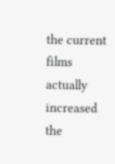the current films actually increased the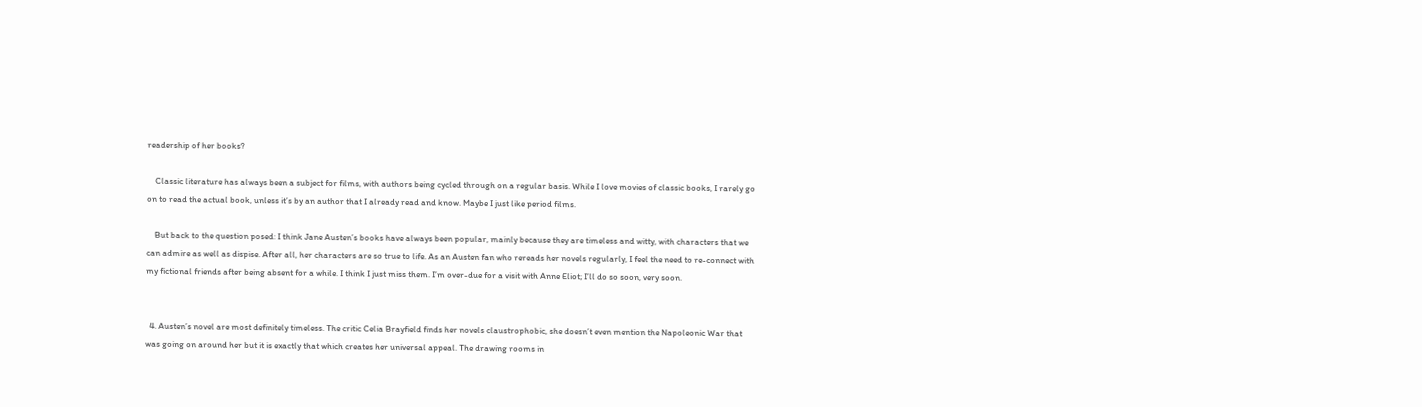readership of her books?

    Classic literature has always been a subject for films, with authors being cycled through on a regular basis. While I love movies of classic books, I rarely go on to read the actual book, unless it’s by an author that I already read and know. Maybe I just like period films.

    But back to the question posed: I think Jane Austen’s books have always been popular, mainly because they are timeless and witty, with characters that we can admire as well as dispise. After all, her characters are so true to life. As an Austen fan who rereads her novels regularly, I feel the need to re-connect with my fictional friends after being absent for a while. I think I just miss them. I’m over-due for a visit with Anne Eliot; I’ll do so soon, very soon.


  4. Austen’s novel are most definitely timeless. The critic Celia Brayfield finds her novels claustrophobic, she doesn’t even mention the Napoleonic War that was going on around her but it is exactly that which creates her universal appeal. The drawing rooms in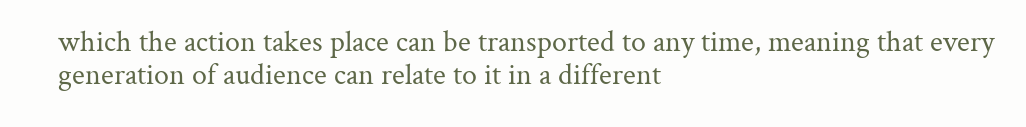which the action takes place can be transported to any time, meaning that every generation of audience can relate to it in a different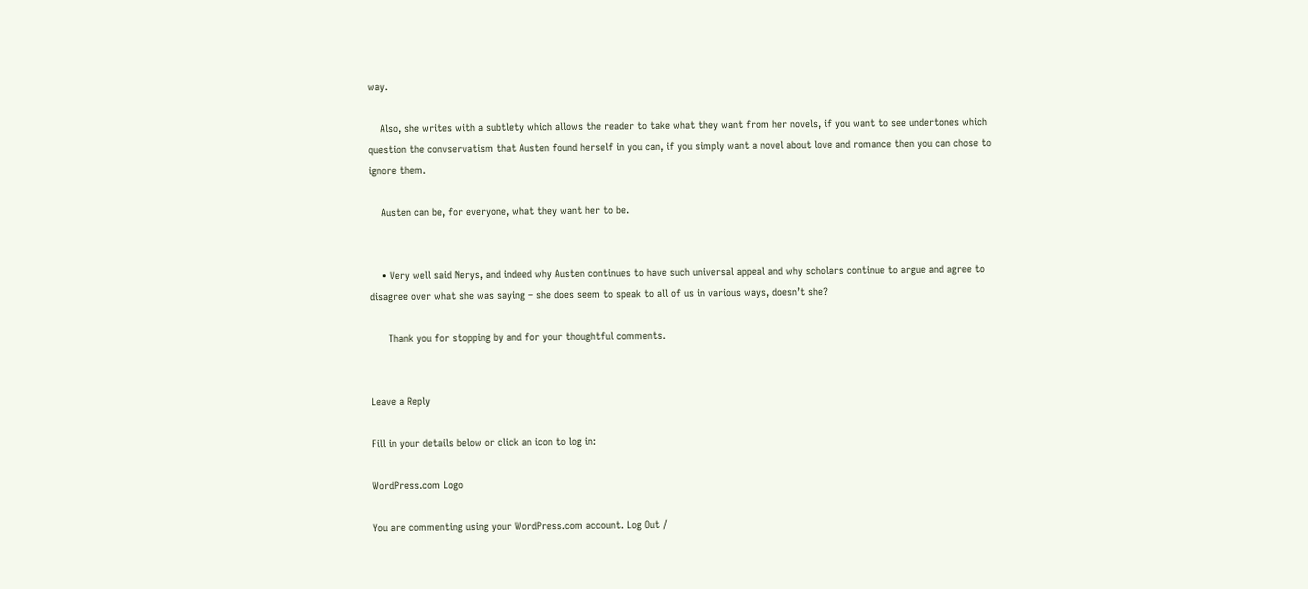way.

    Also, she writes with a subtlety which allows the reader to take what they want from her novels, if you want to see undertones which question the convservatism that Austen found herself in you can, if you simply want a novel about love and romance then you can chose to ignore them.

    Austen can be, for everyone, what they want her to be.


    • Very well said Nerys, and indeed why Austen continues to have such universal appeal and why scholars continue to argue and agree to disagree over what she was saying – she does seem to speak to all of us in various ways, doesn’t she?

      Thank you for stopping by and for your thoughtful comments.


Leave a Reply

Fill in your details below or click an icon to log in:

WordPress.com Logo

You are commenting using your WordPress.com account. Log Out /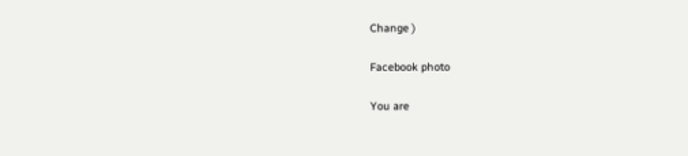Change )

Facebook photo

You are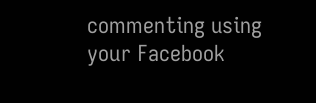commenting using your Facebook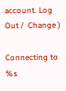account. Log Out /  Change )

Connecting to %s